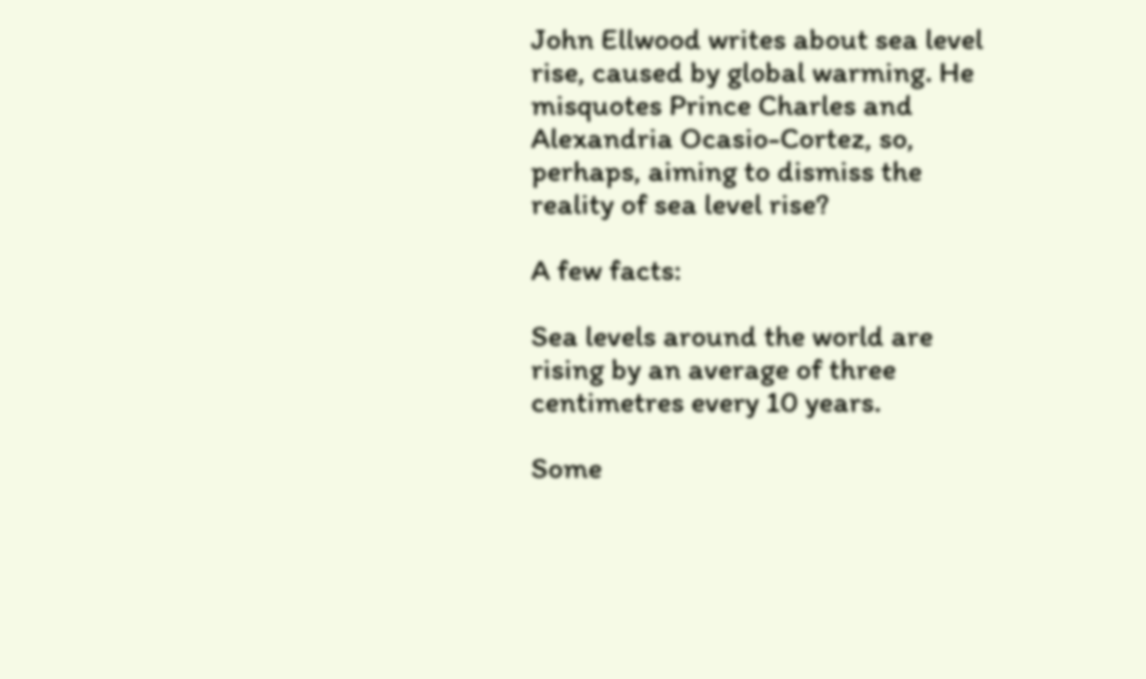John Ellwood writes about sea level rise, caused by global warming. He misquotes Prince Charles and Alexandria Ocasio-Cortez, so, perhaps, aiming to dismiss the reality of sea level rise?

A few facts:

Sea levels around the world are rising by an average of three centimetres every 10 years.

Some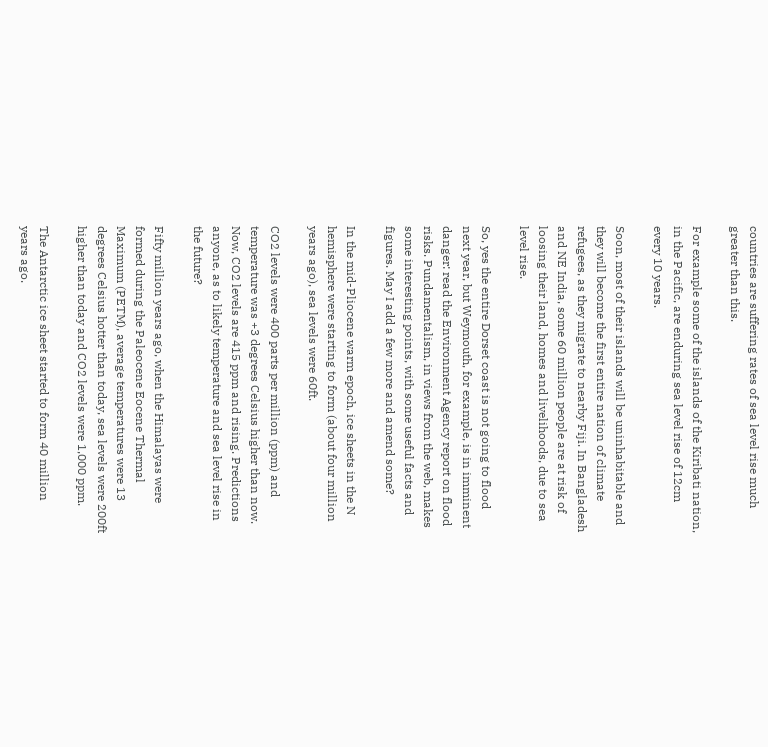countries are suffering rates of sea level rise much greater than this.

For example some of the islands of the Kiribati nation, in the Pacific, are enduring sea level rise of 12cm every 10 years.

Soon, most of their islands will be uninhabitable and they will become the first entire nation of climate refugees, as they migrate to nearby Fiji. In Bangladesh and NE India, some 60 million people are at risk of loosing their land, homes and livelihoods, due to sea level rise.

So, yes the entire Dorset coast is not going to flood next year, but Weymouth, for example, is in imminent danger: read the Environment Agency report on flood risks. Pundamentalism, in views from the web, makes some interesting points, with some useful facts and figures. May I add a few more and amend some?

In the mid-Pliocene warm epoch, ice sheets in the N hemisphere were starting to form (about four million years ago), sea levels were 60ft.

CO2 levels were 400 parts per million (ppm) and temperature was +3 degrees Celsius higher than now. Now, CO2 levels are 415 ppm and rising. Predictions anyone, as to likely temperature and sea level rise in the future?

Fifty million years ago, when the Himalayas were formed during the Paleocene Eocene Thermal Maximum (PETM), average temperatures were 13 degrees Celsius hotter than today, sea levels were 200ft higher than today and CO2 levels were 1,000 ppm.

The Antarctic ice sheet started to form 40 million years ago.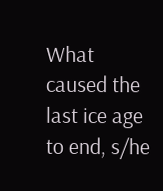What caused the last ice age to end, s/he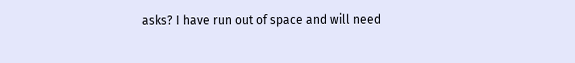asks? I have run out of space and will need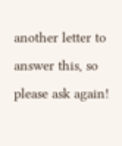another letter to answer this, so please ask again!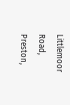Littlemoor Road, Preston,